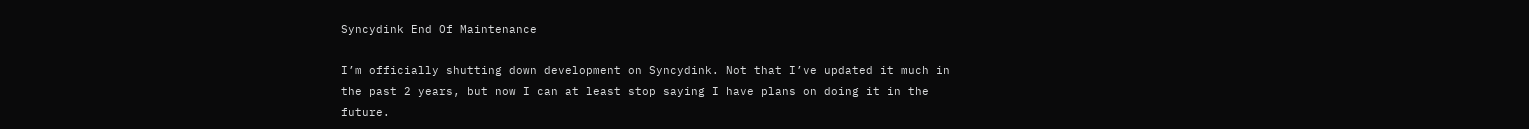Syncydink End Of Maintenance

I’m officially shutting down development on Syncydink. Not that I’ve updated it much in the past 2 years, but now I can at least stop saying I have plans on doing it in the future.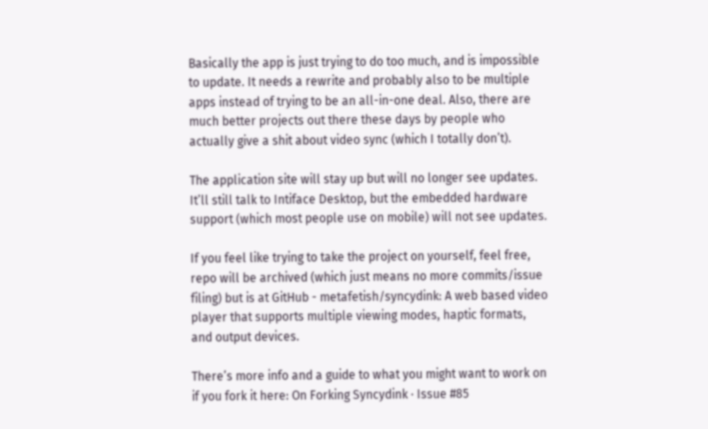Basically the app is just trying to do too much, and is impossible to update. It needs a rewrite and probably also to be multiple apps instead of trying to be an all-in-one deal. Also, there are much better projects out there these days by people who actually give a shit about video sync (which I totally don’t).

The application site will stay up but will no longer see updates. It’ll still talk to Intiface Desktop, but the embedded hardware support (which most people use on mobile) will not see updates.

If you feel like trying to take the project on yourself, feel free, repo will be archived (which just means no more commits/issue filing) but is at GitHub - metafetish/syncydink: A web based video player that supports multiple viewing modes, haptic formats, and output devices.

There’s more info and a guide to what you might want to work on if you fork it here: On Forking Syncydink · Issue #85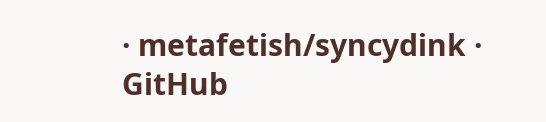· metafetish/syncydink · GitHub